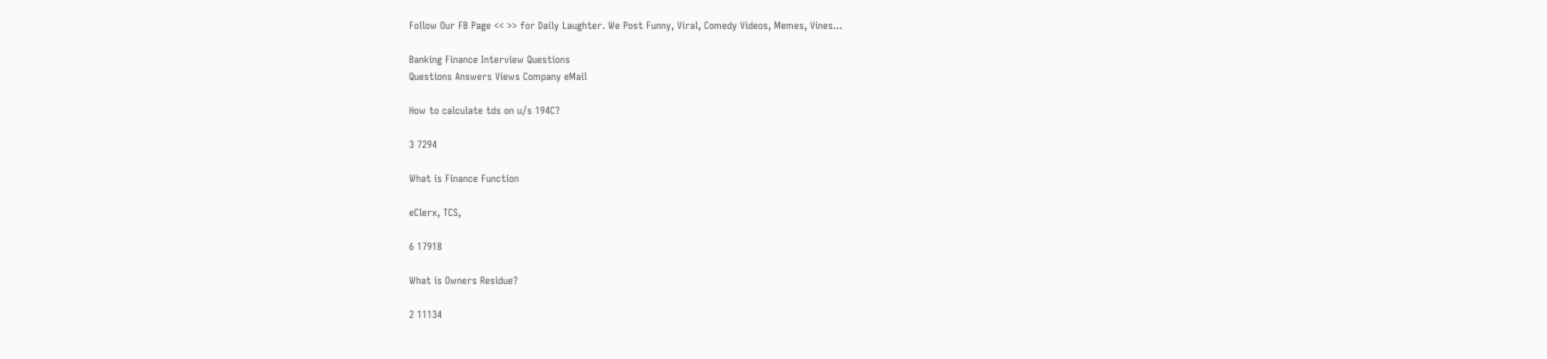Follow Our FB Page << >> for Daily Laughter. We Post Funny, Viral, Comedy Videos, Memes, Vines...

Banking Finance Interview Questions
Questions Answers Views Company eMail

How to calculate tds on u/s 194C?

3 7294

What is Finance Function

eClerx, TCS,

6 17918

What is Owners Residue?

2 11134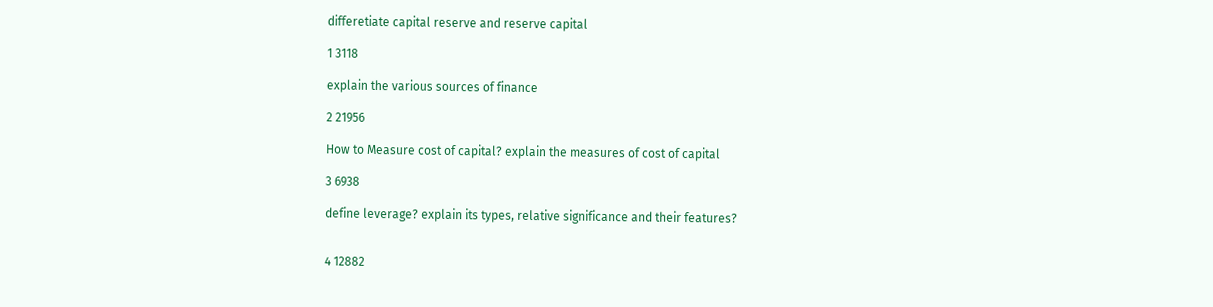differetiate capital reserve and reserve capital

1 3118

explain the various sources of finance

2 21956

How to Measure cost of capital? explain the measures of cost of capital

3 6938

define leverage? explain its types, relative significance and their features?


4 12882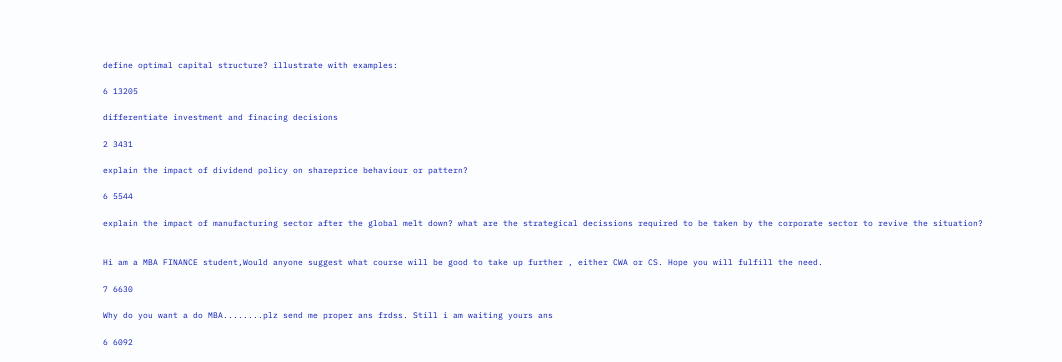define optimal capital structure? illustrate with examples:

6 13205

differentiate investment and finacing decisions

2 3431

explain the impact of dividend policy on shareprice behaviour or pattern?

6 5544

explain the impact of manufacturing sector after the global melt down? what are the strategical decissions required to be taken by the corporate sector to revive the situation?


Hi am a MBA FINANCE student,Would anyone suggest what course will be good to take up further , either CWA or CS. Hope you will fulfill the need.

7 6630

Why do you want a do MBA........plz send me proper ans frdss. Still i am waiting yours ans

6 6092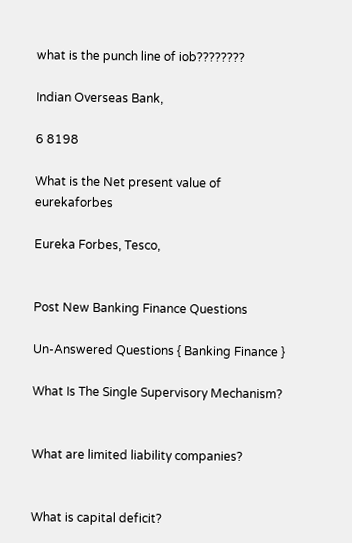what is the punch line of iob????????

Indian Overseas Bank,

6 8198

What is the Net present value of eurekaforbes

Eureka Forbes, Tesco,


Post New Banking Finance Questions

Un-Answered Questions { Banking Finance }

What Is The Single Supervisory Mechanism?


What are limited liability companies?


What is capital deficit?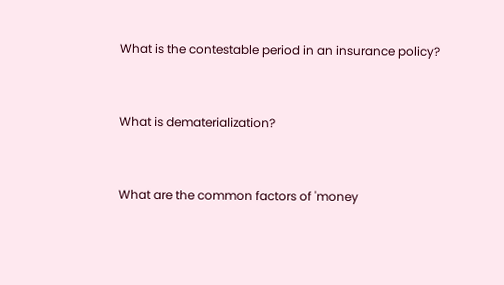What is the contestable period in an insurance policy?


What is dematerialization?


What are the common factors of 'money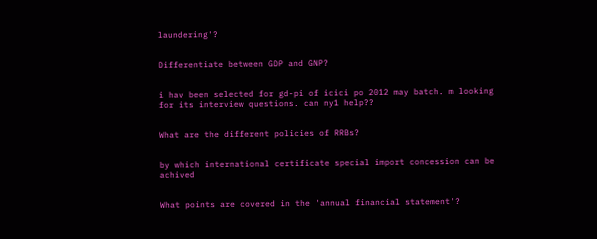laundering'?


Differentiate between GDP and GNP?


i hav been selected for gd-pi of icici po 2012 may batch. m looking for its interview questions. can ny1 help??


What are the different policies of RRBs?


by which international certificate special import concession can be achived


What points are covered in the 'annual financial statement'?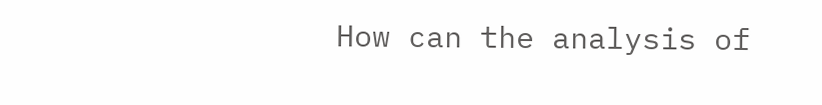How can the analysis of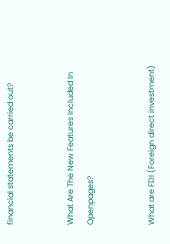financial statements be carried out?


What Are The New Features Included In Openpages?


What are FDI (Foreign direct investment)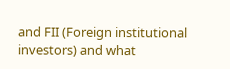and FII (Foreign institutional investors) and what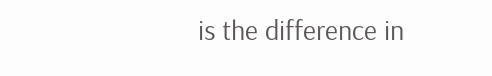is the difference in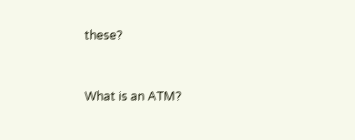these?


What is an ATM?